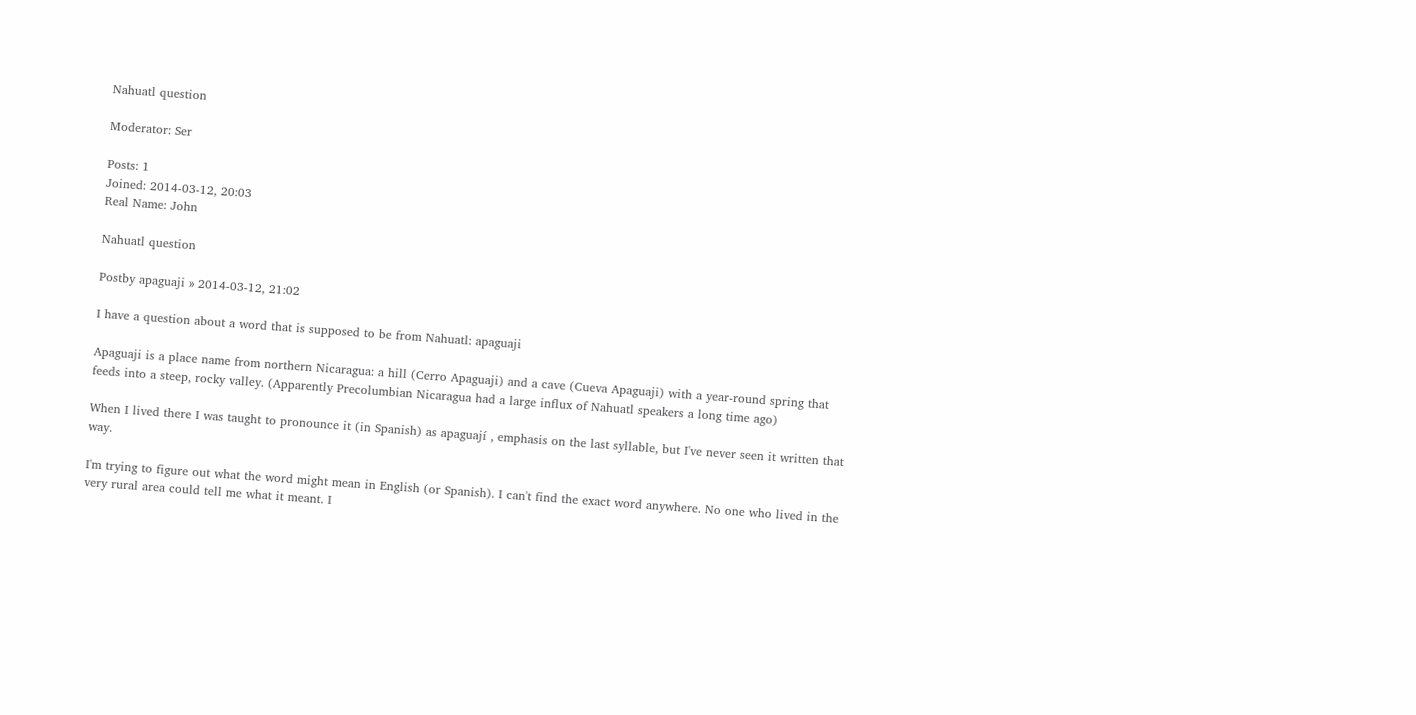Nahuatl question

Moderator: Ser

Posts: 1
Joined: 2014-03-12, 20:03
Real Name: John

Nahuatl question

Postby apaguaji » 2014-03-12, 21:02

I have a question about a word that is supposed to be from Nahuatl: apaguaji

Apaguaji is a place name from northern Nicaragua: a hill (Cerro Apaguaji) and a cave (Cueva Apaguaji) with a year-round spring that feeds into a steep, rocky valley. (Apparently Precolumbian Nicaragua had a large influx of Nahuatl speakers a long time ago)

When I lived there I was taught to pronounce it (in Spanish) as apaguají , emphasis on the last syllable, but I've never seen it written that way.

I'm trying to figure out what the word might mean in English (or Spanish). I can't find the exact word anywhere. No one who lived in the very rural area could tell me what it meant. I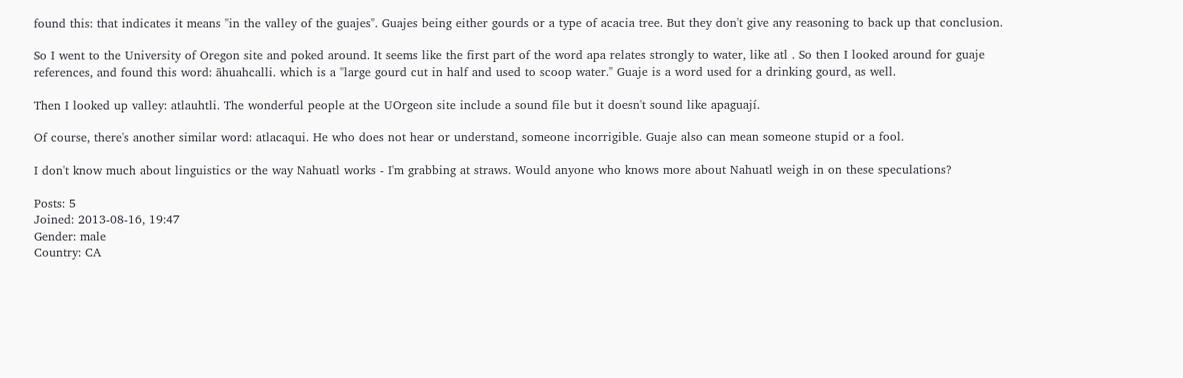found this: that indicates it means "in the valley of the guajes". Guajes being either gourds or a type of acacia tree. But they don't give any reasoning to back up that conclusion.

So I went to the University of Oregon site and poked around. It seems like the first part of the word apa relates strongly to water, like atl . So then I looked around for guaje references, and found this word: āhuahcalli. which is a "large gourd cut in half and used to scoop water." Guaje is a word used for a drinking gourd, as well.

Then I looked up valley: atlauhtli. The wonderful people at the UOrgeon site include a sound file but it doesn't sound like apaguají.

Of course, there's another similar word: atlacaqui. He who does not hear or understand, someone incorrigible. Guaje also can mean someone stupid or a fool.

I don't know much about linguistics or the way Nahuatl works - I'm grabbing at straws. Would anyone who knows more about Nahuatl weigh in on these speculations?

Posts: 5
Joined: 2013-08-16, 19:47
Gender: male
Country: CA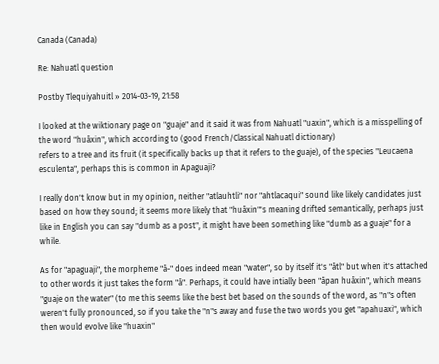Canada (Canada)

Re: Nahuatl question

Postby Tlequiyahuitl » 2014-03-19, 21:58

I looked at the wiktionary page on "guaje" and it said it was from Nahuatl "uaxin", which is a misspelling of the word "huāxin", which according to (good French/Classical Nahuatl dictionary)
refers to a tree and its fruit (it specifically backs up that it refers to the guaje), of the species "Leucaena esculenta", perhaps this is common in Apaguaji?

I really don't know but in my opinion, neither "atlauhtli" nor "ahtlacaqui" sound like likely candidates just based on how they sound; it seems more likely that "huāxin"'s meaning drifted semantically, perhaps just like in English you can say "dumb as a post", it might have been something like "dumb as a guaje" for a while.

As for "apaguaji", the morpheme "ā-" does indeed mean "water", so by itself it's "ātl" but when it's attached to other words it just takes the form "ā". Perhaps, it could have intially been "āpan huāxin", which means "guaje on the water" (to me this seems like the best bet based on the sounds of the word, as "n"s often weren't fully pronounced, so if you take the "n"s away and fuse the two words you get "apahuaxi", which then would evolve like "huaxin"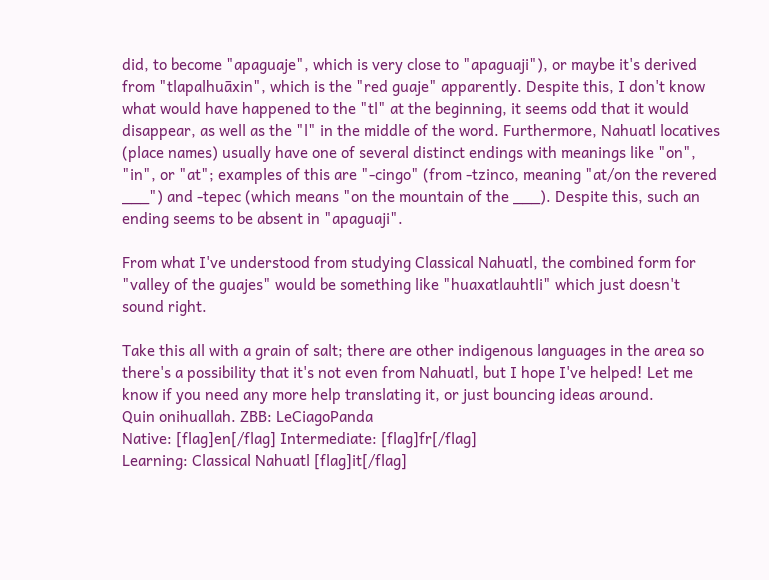did, to become "apaguaje", which is very close to "apaguaji"), or maybe it's derived from "tlapalhuāxin", which is the "red guaje" apparently. Despite this, I don't know what would have happened to the "tl" at the beginning, it seems odd that it would disappear, as well as the "l" in the middle of the word. Furthermore, Nahuatl locatives (place names) usually have one of several distinct endings with meanings like "on", "in", or "at"; examples of this are "-cingo" (from -tzinco, meaning "at/on the revered ___") and -tepec (which means "on the mountain of the ___). Despite this, such an ending seems to be absent in "apaguaji".

From what I've understood from studying Classical Nahuatl, the combined form for "valley of the guajes" would be something like "huaxatlauhtli" which just doesn't sound right.

Take this all with a grain of salt; there are other indigenous languages in the area so there's a possibility that it's not even from Nahuatl, but I hope I've helped! Let me know if you need any more help translating it, or just bouncing ideas around.
Quin onihuallah. ZBB: LeCiagoPanda
Native: [flag]en[/flag] Intermediate: [flag]fr[/flag]
Learning: Classical Nahuatl [flag]it[/flag]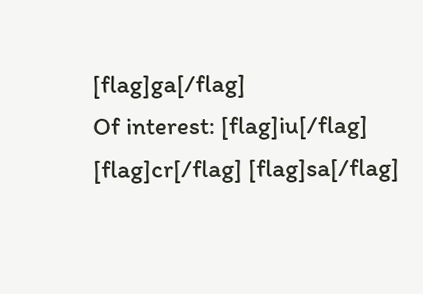[flag]ga[/flag]
Of interest: [flag]iu[/flag] [flag]cr[/flag] [flag]sa[/flag]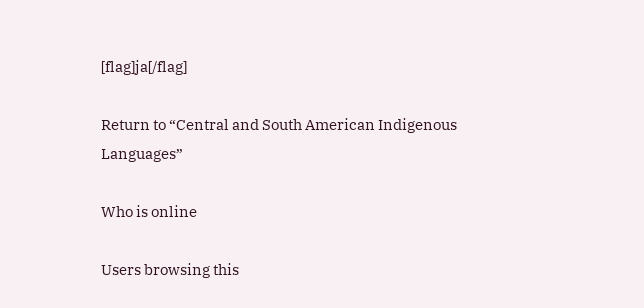[flag]ja[/flag]

Return to “Central and South American Indigenous Languages”

Who is online

Users browsing this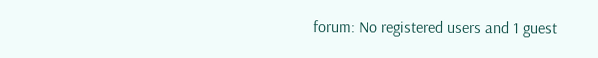forum: No registered users and 1 guest